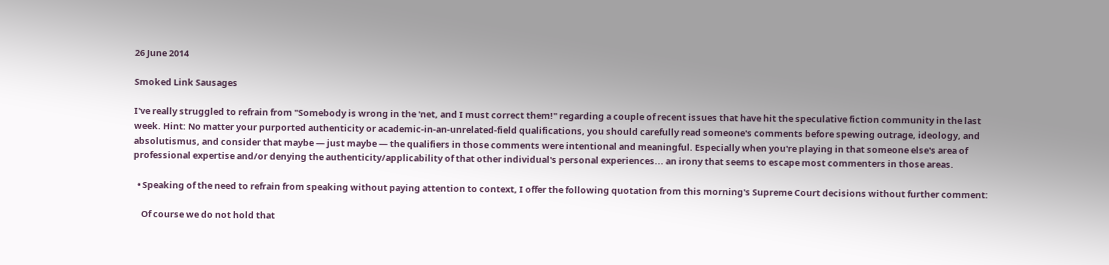26 June 2014

Smoked Link Sausages

I've really struggled to refrain from "Somebody is wrong in the 'net, and I must correct them!" regarding a couple of recent issues that have hit the speculative fiction community in the last week. Hint: No matter your purported authenticity or academic-in-an-unrelated-field qualifications, you should carefully read someone's comments before spewing outrage, ideology, and absolutismus, and consider that maybe — just maybe — the qualifiers in those comments were intentional and meaningful. Especially when you're playing in that someone else's area of professional expertise and/or denying the authenticity/applicability of that other individual's personal experiences... an irony that seems to escape most commenters in those areas.

  • Speaking of the need to refrain from speaking without paying attention to context, I offer the following quotation from this morning's Supreme Court decisions without further comment:

    Of course we do not hold that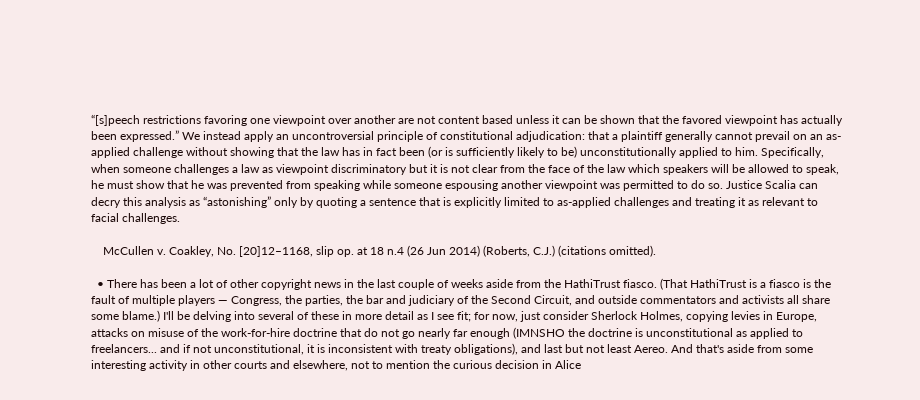“[s]peech restrictions favoring one viewpoint over another are not content based unless it can be shown that the favored viewpoint has actually been expressed.” We instead apply an uncontroversial principle of constitutional adjudication: that a plaintiff generally cannot prevail on an as-applied challenge without showing that the law has in fact been (or is sufficiently likely to be) unconstitutionally applied to him. Specifically, when someone challenges a law as viewpoint discriminatory but it is not clear from the face of the law which speakers will be allowed to speak, he must show that he was prevented from speaking while someone espousing another viewpoint was permitted to do so. Justice Scalia can decry this analysis as “astonishing” only by quoting a sentence that is explicitly limited to as-applied challenges and treating it as relevant to facial challenges.

    McCullen v. Coakley, No. [20]12–1168, slip op. at 18 n.4 (26 Jun 2014) (Roberts, C.J.) (citations omitted).

  • There has been a lot of other copyright news in the last couple of weeks aside from the HathiTrust fiasco. (That HathiTrust is a fiasco is the fault of multiple players — Congress, the parties, the bar and judiciary of the Second Circuit, and outside commentators and activists all share some blame.) I'll be delving into several of these in more detail as I see fit; for now, just consider Sherlock Holmes, copying levies in Europe, attacks on misuse of the work-for-hire doctrine that do not go nearly far enough (IMNSHO the doctrine is unconstitutional as applied to freelancers... and if not unconstitutional, it is inconsistent with treaty obligations), and last but not least Aereo. And that's aside from some interesting activity in other courts and elsewhere, not to mention the curious decision in Alice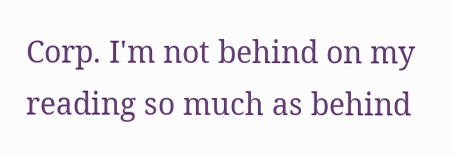Corp. I'm not behind on my reading so much as behind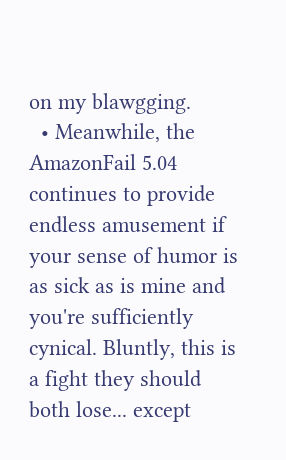on my blawgging.
  • Meanwhile, the AmazonFail 5.04 continues to provide endless amusement if your sense of humor is as sick as is mine and you're sufficiently cynical. Bluntly, this is a fight they should both lose... except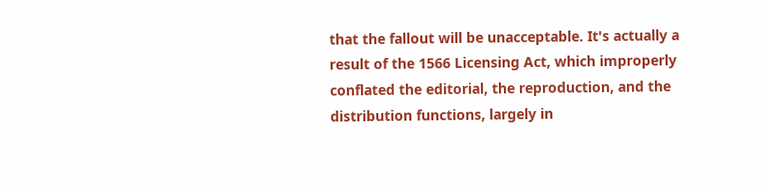that the fallout will be unacceptable. It's actually a result of the 1566 Licensing Act, which improperly conflated the editorial, the reproduction, and the distribution functions, largely in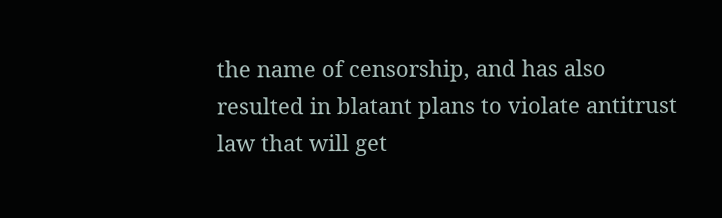the name of censorship, and has also resulted in blatant plans to violate antitrust law that will get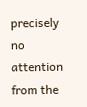precisely no attention from the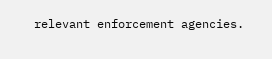relevant enforcement agencies.